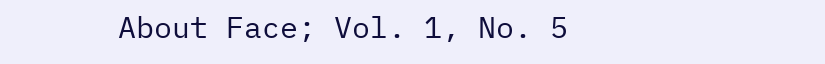About Face; Vol. 1, No. 5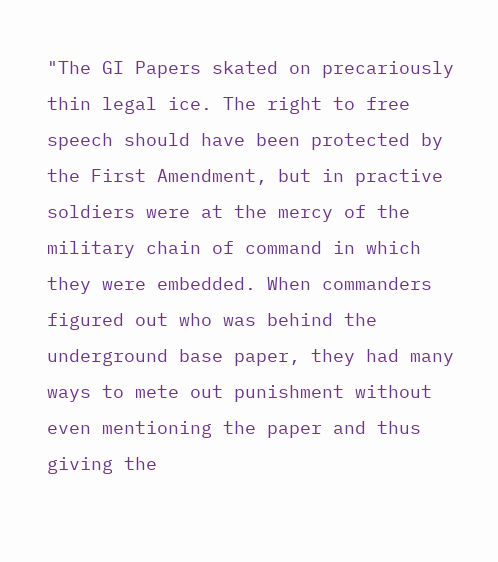"The GI Papers skated on precariously thin legal ice. The right to free speech should have been protected by the First Amendment, but in practive soldiers were at the mercy of the military chain of command in which they were embedded. When commanders figured out who was behind the underground base paper, they had many ways to mete out punishment without even mentioning the paper and thus giving the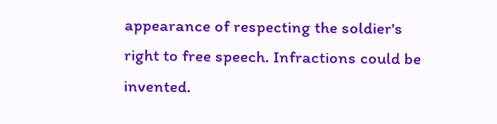appearance of respecting the soldier's right to free speech. Infractions could be invented.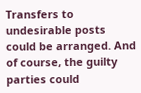Transfers to undesirable posts could be arranged. And of course, the guilty parties could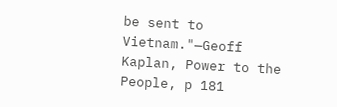be sent to Vietnam."—Geoff Kaplan, Power to the People, p 181